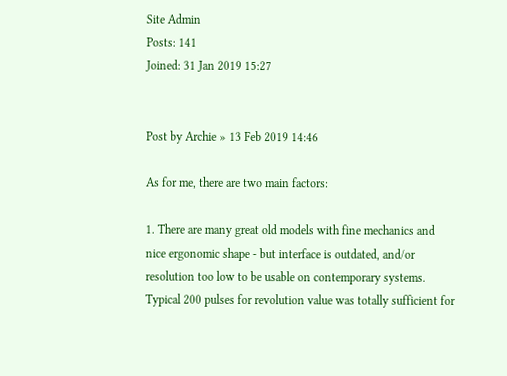Site Admin
Posts: 141
Joined: 31 Jan 2019 15:27


Post by Archie » 13 Feb 2019 14:46

As for me, there are two main factors:

1. There are many great old models with fine mechanics and nice ergonomic shape - but interface is outdated, and/or resolution too low to be usable on contemporary systems. Typical 200 pulses for revolution value was totally sufficient for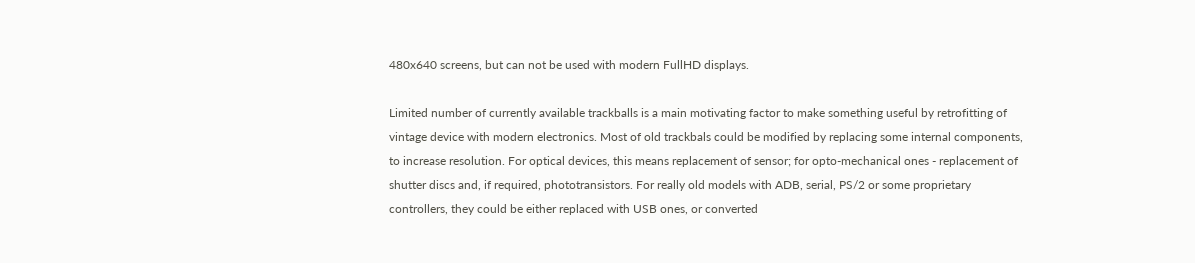480x640 screens, but can not be used with modern FullHD displays.

Limited number of currently available trackballs is a main motivating factor to make something useful by retrofitting of vintage device with modern electronics. Most of old trackbals could be modified by replacing some internal components, to increase resolution. For optical devices, this means replacement of sensor; for opto-mechanical ones - replacement of shutter discs and, if required, phototransistors. For really old models with ADB, serial, PS/2 or some proprietary controllers, they could be either replaced with USB ones, or converted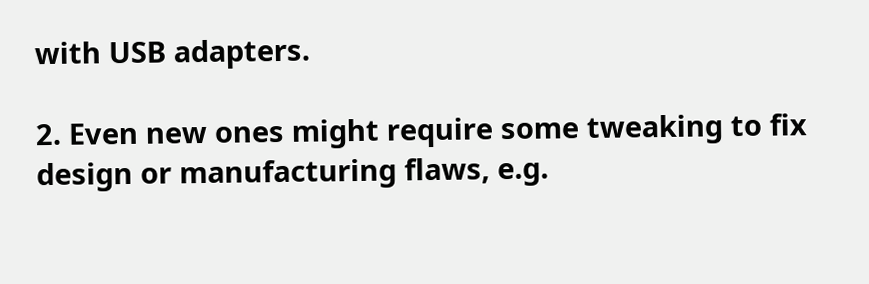with USB adapters.

2. Even new ones might require some tweaking to fix design or manufacturing flaws, e.g.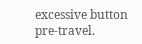excessive button pre-travel.